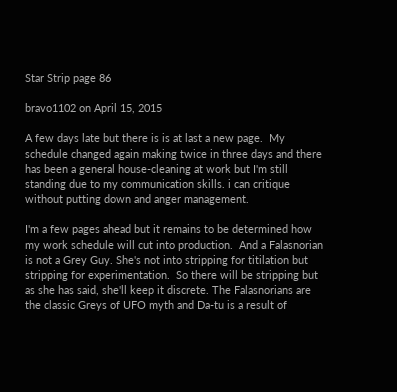Star Strip page 86

bravo1102 on April 15, 2015

A few days late but there is is at last a new page.  My schedule changed again making twice in three days and there has been a general house-cleaning at work but I'm still standing due to my communication skills. i can critique without putting down and anger management.

I'm a few pages ahead but it remains to be determined how my work schedule will cut into production.  And a Falasnorian is not a Grey Guy. She's not into stripping for titilation but stripping for experimentation.  So there will be stripping but as she has said, she'll keep it discrete. The Falasnorians are the classic Greys of UFO myth and Da-tu is a result of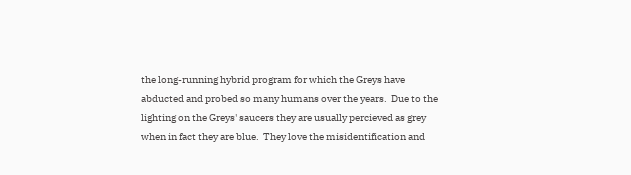the long-running hybrid program for which the Greys have abducted and probed so many humans over the years.  Due to the lighting on the Greys' saucers they are usually percieved as grey when in fact they are blue.  They love the misidentification and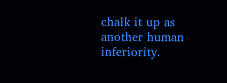chalk it up as another human inferiority.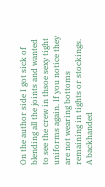On the author side I got sick of blending all the joints and wanted to see the crew in thsoe sexy tight uniforms again. If you notice they are not wearing bottoms remaining in tights or stockings. A backhanded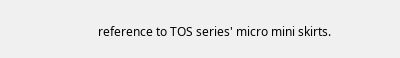reference to TOS series' micro mini skirts.